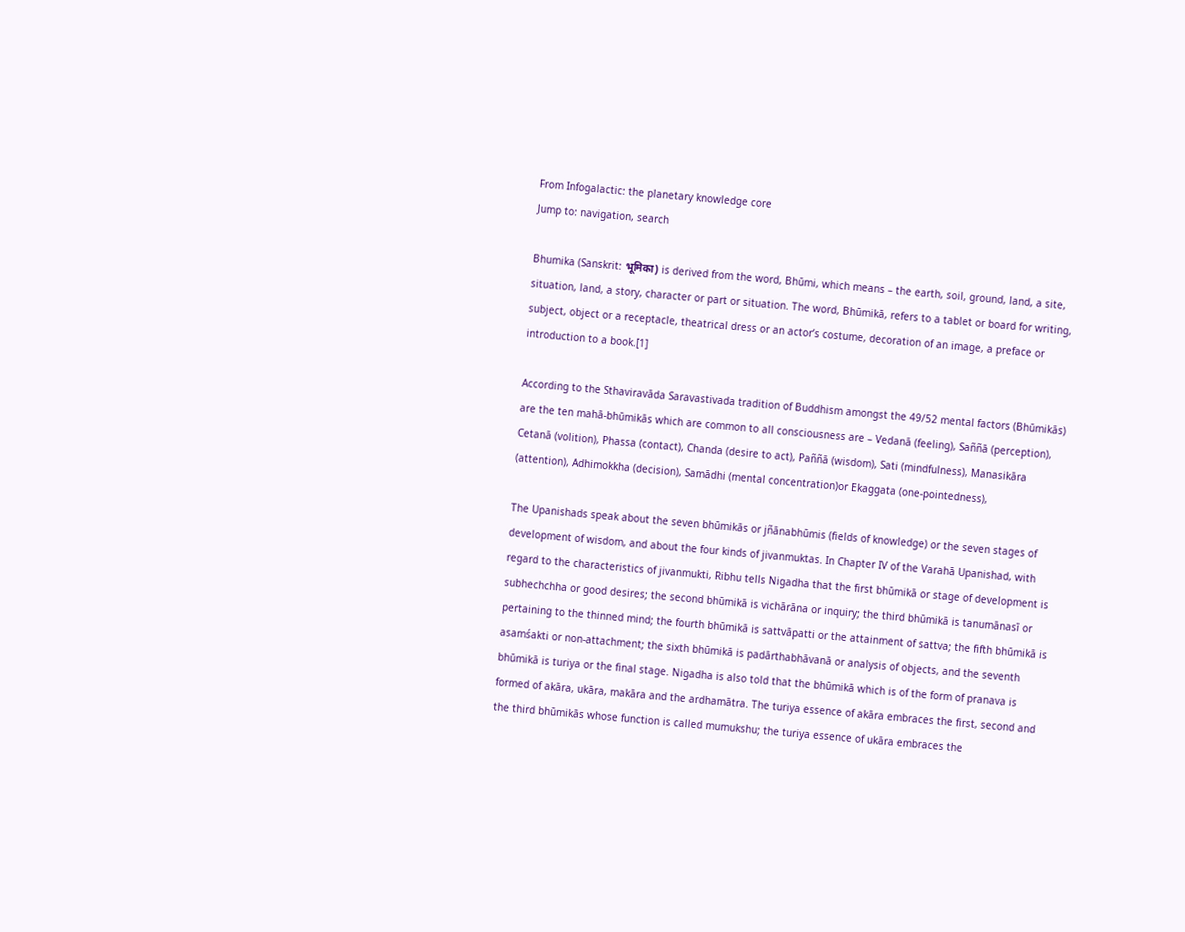From Infogalactic: the planetary knowledge core
Jump to: navigation, search

Bhumika (Sanskrit: भूमिका) is derived from the word, Bhūmi, which means – the earth, soil, ground, land, a site, situation, land, a story, character or part or situation. The word, Bhūmikā, refers to a tablet or board for writing, subject, object or a receptacle, theatrical dress or an actor’s costume, decoration of an image, a preface or introduction to a book.[1]

According to the Sthaviravāda Saravastivada tradition of Buddhism amongst the 49/52 mental factors (Bhūmikās) are the ten mahā-bhūmikās which are common to all consciousness are – Vedanā (feeling), Saññā (perception), Cetanā (volition), Phassa (contact), Chanda (desire to act), Paññā (wisdom), Sati (mindfulness), Manasikāra (attention), Adhimokkha (decision), Samādhi (mental concentration)or Ekaggata (one-pointedness),

The Upanishads speak about the seven bhūmikās or jñānabhūmis (fields of knowledge) or the seven stages of development of wisdom, and about the four kinds of jivanmuktas. In Chapter IV of the Varahā Upanishad, with regard to the characteristics of jivanmukti, Ribhu tells Nigadha that the first bhūmikā or stage of development is subhechchha or good desires; the second bhūmikā is vichārāna or inquiry; the third bhūmikā is tanumānasī or pertaining to the thinned mind; the fourth bhūmikā is sattvāpatti or the attainment of sattva; the fifth bhūmikā is asamśakti or non-attachment; the sixth bhūmikā is padārthabhāvanā or analysis of objects, and the seventh bhūmikā is turiya or the final stage. Nigadha is also told that the bhūmikā which is of the form of pranava is formed of akāra, ukāra, makāra and the ardhamātra. The turiya essence of akāra embraces the first, second and the third bhūmikās whose function is called mumukshu; the turiya essence of ukāra embraces the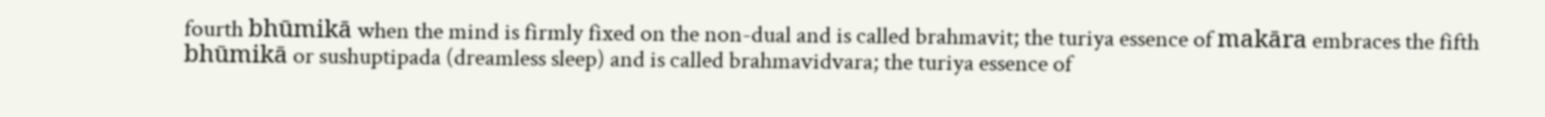fourth bhūmikā when the mind is firmly fixed on the non-dual and is called brahmavit; the turiya essence of makāra embraces the fifth bhūmikā or sushuptipada (dreamless sleep) and is called brahmavidvara; the turiya essence of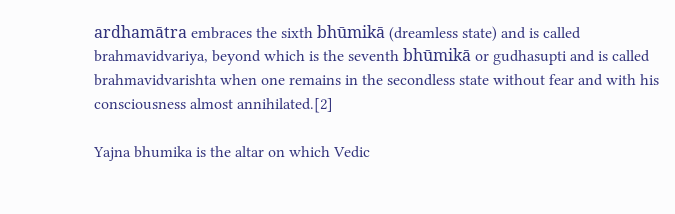ardhamātra embraces the sixth bhūmikā (dreamless state) and is called brahmavidvariya, beyond which is the seventh bhūmikā or gudhasupti and is called brahmavidvarishta when one remains in the secondless state without fear and with his consciousness almost annihilated.[2]

Yajna bhumika is the altar on which Vedic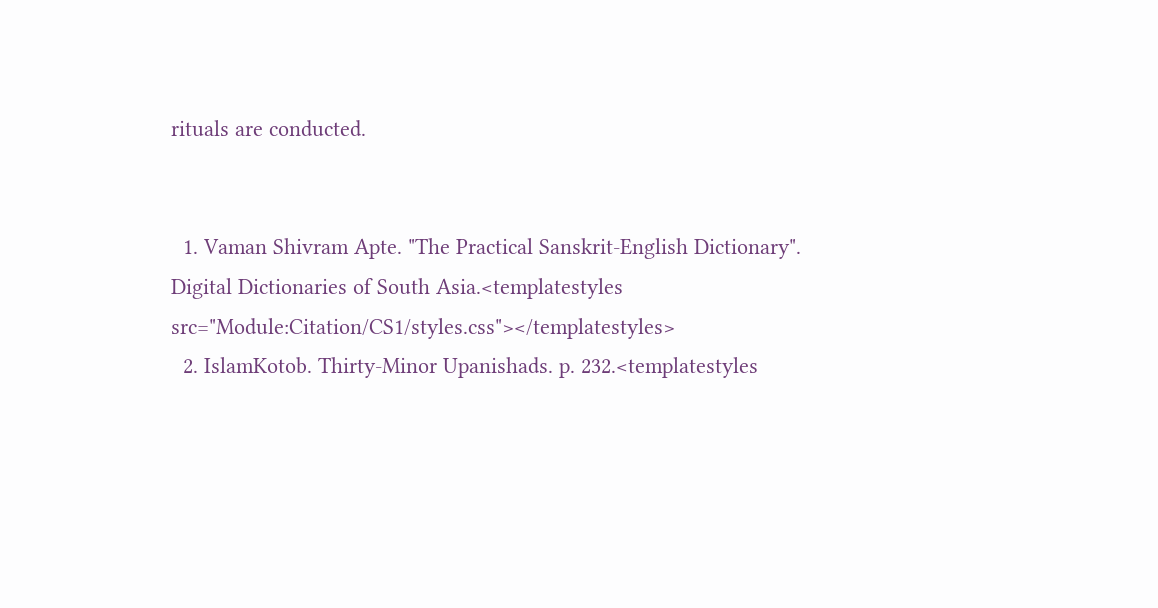rituals are conducted.


  1. Vaman Shivram Apte. "The Practical Sanskrit-English Dictionary". Digital Dictionaries of South Asia.<templatestyles src="Module:Citation/CS1/styles.css"></templatestyles>
  2. IslamKotob. Thirty-Minor Upanishads. p. 232.<templatestyles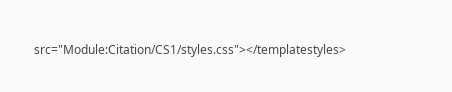src="Module:Citation/CS1/styles.css"></templatestyles>